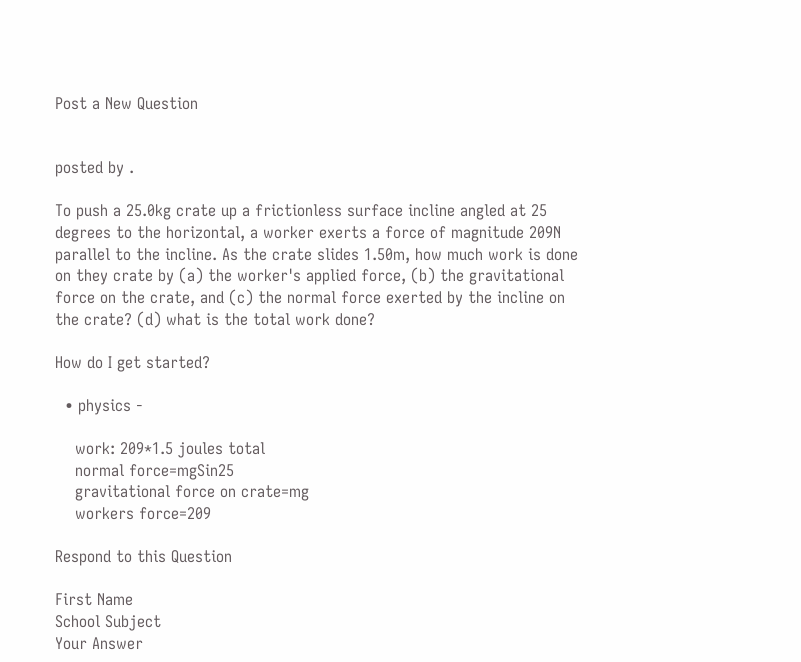Post a New Question


posted by .

To push a 25.0kg crate up a frictionless surface incline angled at 25 degrees to the horizontal, a worker exerts a force of magnitude 209N parallel to the incline. As the crate slides 1.50m, how much work is done on they crate by (a) the worker's applied force, (b) the gravitational force on the crate, and (c) the normal force exerted by the incline on the crate? (d) what is the total work done?

How do I get started?

  • physics -

    work: 209*1.5 joules total
    normal force=mgSin25
    gravitational force on crate=mg
    workers force=209

Respond to this Question

First Name
School Subject
Your Answer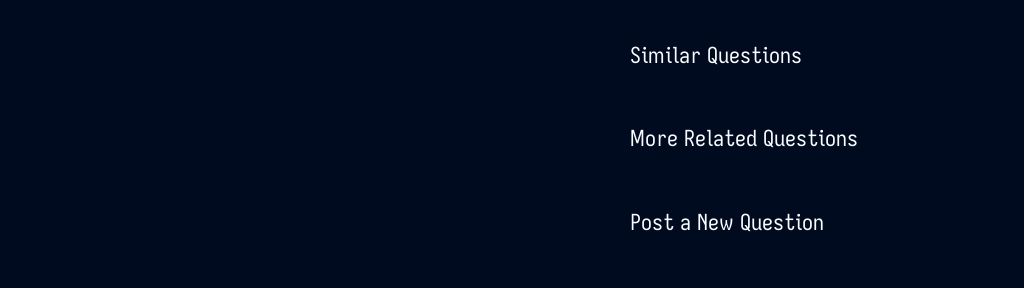Similar Questions

More Related Questions

Post a New Question